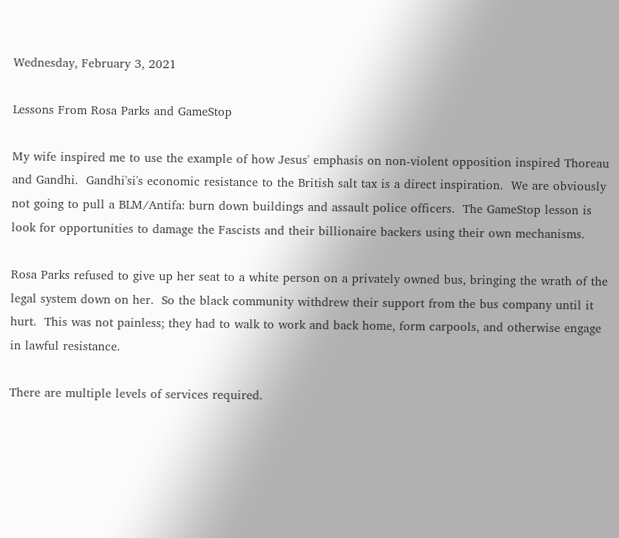Wednesday, February 3, 2021

Lessons From Rosa Parks and GameStop

My wife inspired me to use the example of how Jesus' emphasis on non-violent opposition inspired Thoreau and Gandhi.  Gandhi'si's economic resistance to the British salt tax is a direct inspiration.  We are obviously not going to pull a BLM/Antifa: burn down buildings and assault police officers.  The GameStop lesson is look for opportunities to damage the Fascists and their billionaire backers using their own mechanisms.

Rosa Parks refused to give up her seat to a white person on a privately owned bus, bringing the wrath of the legal system down on her.  So the black community withdrew their support from the bus company until it hurt.  This was not painless; they had to walk to work and back home, form carpools, and otherwise engage in lawful resistance.

There are multiple levels of services required.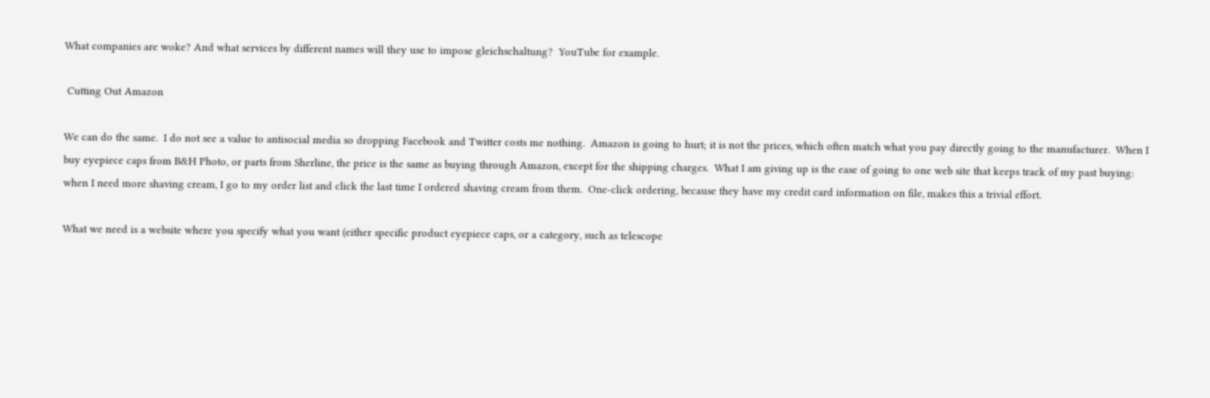What companies are woke? And what services by different names will they use to impose gleichschaltung?  YouTube for example.

 Cutting Out Amazon

We can do the same.  I do not see a value to antisocial media so dropping Facebook and Twitter costs me nothing.  Amazon is going to hurt; it is not the prices, which often match what you pay directly going to the manufacturer.  When I buy eyepiece caps from B&H Photo, or parts from Sherline, the price is the same as buying through Amazon, except for the shipping charges.  What I am giving up is the ease of going to one web site that keeps track of my past buying: when I need more shaving cream, I go to my order list and click the last time I ordered shaving cream from them.  One-click ordering, because they have my credit card information on file, makes this a trivial effort.

What we need is a website where you specify what you want (either specific product eyepiece caps, or a category, such as telescope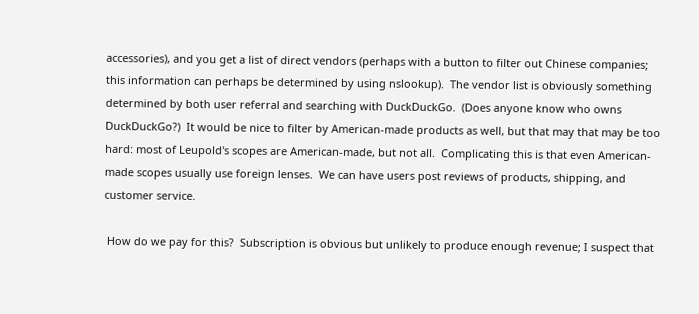accessories), and you get a list of direct vendors (perhaps with a button to filter out Chinese companies; this information can perhaps be determined by using nslookup).  The vendor list is obviously something determined by both user referral and searching with DuckDuckGo.  (Does anyone know who owns DuckDuckGo?)  It would be nice to filter by American-made products as well, but that may that may be too hard: most of Leupold's scopes are American-made, but not all.  Complicating this is that even American-made scopes usually use foreign lenses.  We can have users post reviews of products, shipping, and customer service.

 How do we pay for this?  Subscription is obvious but unlikely to produce enough revenue; I suspect that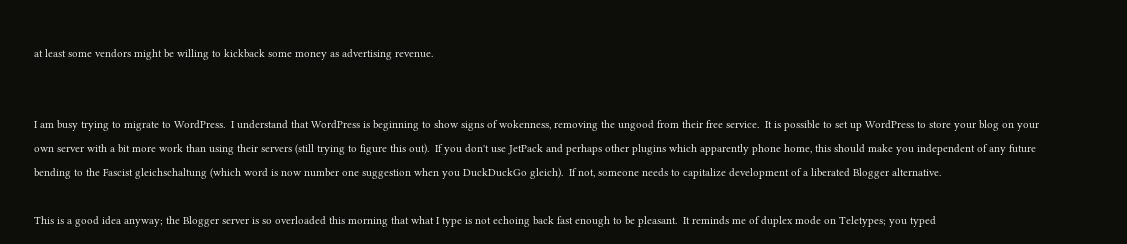at least some vendors might be willing to kickback some money as advertising revenue.


I am busy trying to migrate to WordPress.  I understand that WordPress is beginning to show signs of wokenness, removing the ungood from their free service.  It is possible to set up WordPress to store your blog on your own server with a bit more work than using their servers (still trying to figure this out).  If you don't use JetPack and perhaps other plugins which apparently phone home, this should make you independent of any future bending to the Fascist gleichschaltung (which word is now number one suggestion when you DuckDuckGo gleich).  If not, someone needs to capitalize development of a liberated Blogger alternative.

This is a good idea anyway; the Blogger server is so overloaded this morning that what I type is not echoing back fast enough to be pleasant.  It reminds me of duplex mode on Teletypes; you typed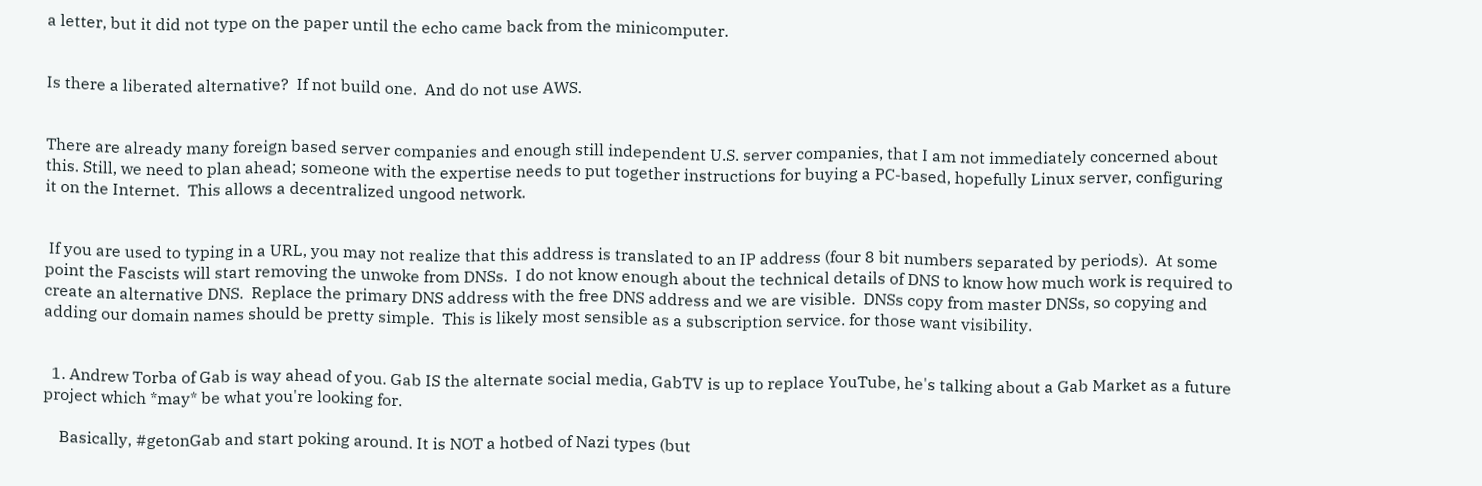a letter, but it did not type on the paper until the echo came back from the minicomputer.


Is there a liberated alternative?  If not build one.  And do not use AWS.


There are already many foreign based server companies and enough still independent U.S. server companies, that I am not immediately concerned about this. Still, we need to plan ahead; someone with the expertise needs to put together instructions for buying a PC-based, hopefully Linux server, configuring it on the Internet.  This allows a decentralized ungood network.


 If you are used to typing in a URL, you may not realize that this address is translated to an IP address (four 8 bit numbers separated by periods).  At some point the Fascists will start removing the unwoke from DNSs.  I do not know enough about the technical details of DNS to know how much work is required to create an alternative DNS.  Replace the primary DNS address with the free DNS address and we are visible.  DNSs copy from master DNSs, so copying and adding our domain names should be pretty simple.  This is likely most sensible as a subscription service. for those want visibility.


  1. Andrew Torba of Gab is way ahead of you. Gab IS the alternate social media, GabTV is up to replace YouTube, he's talking about a Gab Market as a future project which *may* be what you're looking for.

    Basically, #getonGab and start poking around. It is NOT a hotbed of Nazi types (but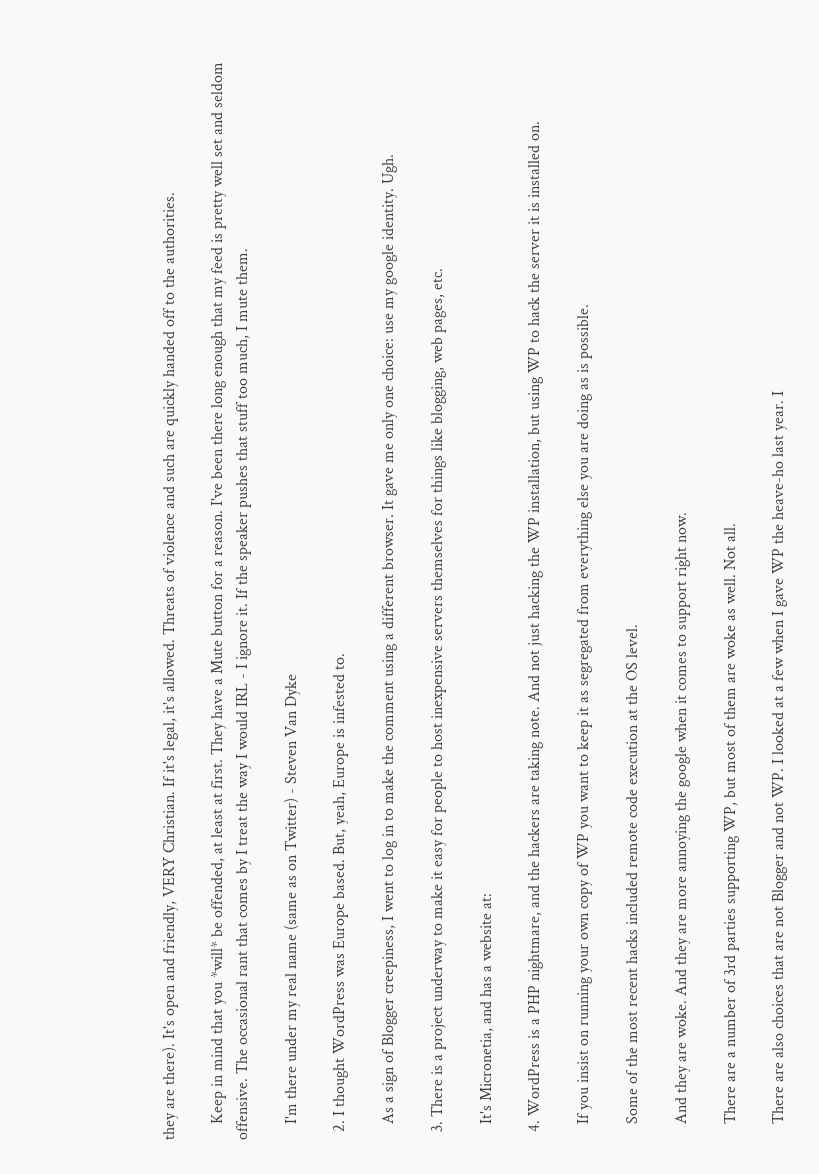they are there). It's open and friendly, VERY Christian. If it's legal, it's allowed. Threats of violence and such are quickly handed off to the authorities.

    Keep in mind that you *will* be offended, at least at first. They have a Mute button for a reason. I've been there long enough that my feed is pretty well set and seldom offensive. The occasional rant that comes by I treat the way I would IRL - I ignore it. If the speaker pushes that stuff too much, I mute them.

    I'm there under my real name (same as on Twitter) - Steven Van Dyke

  2. I thought WordPress was Europe based. But, yeah, Europe is infested to.

    As a sign of Blogger creepiness, I went to log in to make the comment using a different browser. It gave me only one choice: use my google identity. Ugh.

  3. There is a project underway to make it easy for people to host inexpensive servers themselves for things like blogging, web pages, etc.

    It's Micronetia, and has a website at:

  4. WordPress is a PHP nightmare, and the hackers are taking note. And not just hacking the WP installation, but using WP to hack the server it is installed on.

    If you insist on running your own copy of WP you want to keep it as segregated from everything else you are doing as is possible.

    Some of the most recent hacks included remote code execution at the OS level.

    And they are woke. And they are more annoying the google when it comes to support right now.

    There are a number of 3rd parties supporting WP, but most of them are woke as well. Not all.

    There are also choices that are not Blogger and not WP. I looked at a few when I gave WP the heave-ho last year. I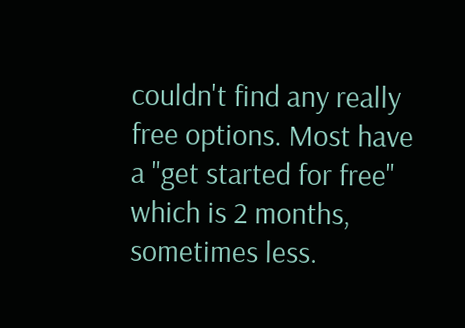couldn't find any really free options. Most have a "get started for free" which is 2 months, sometimes less.